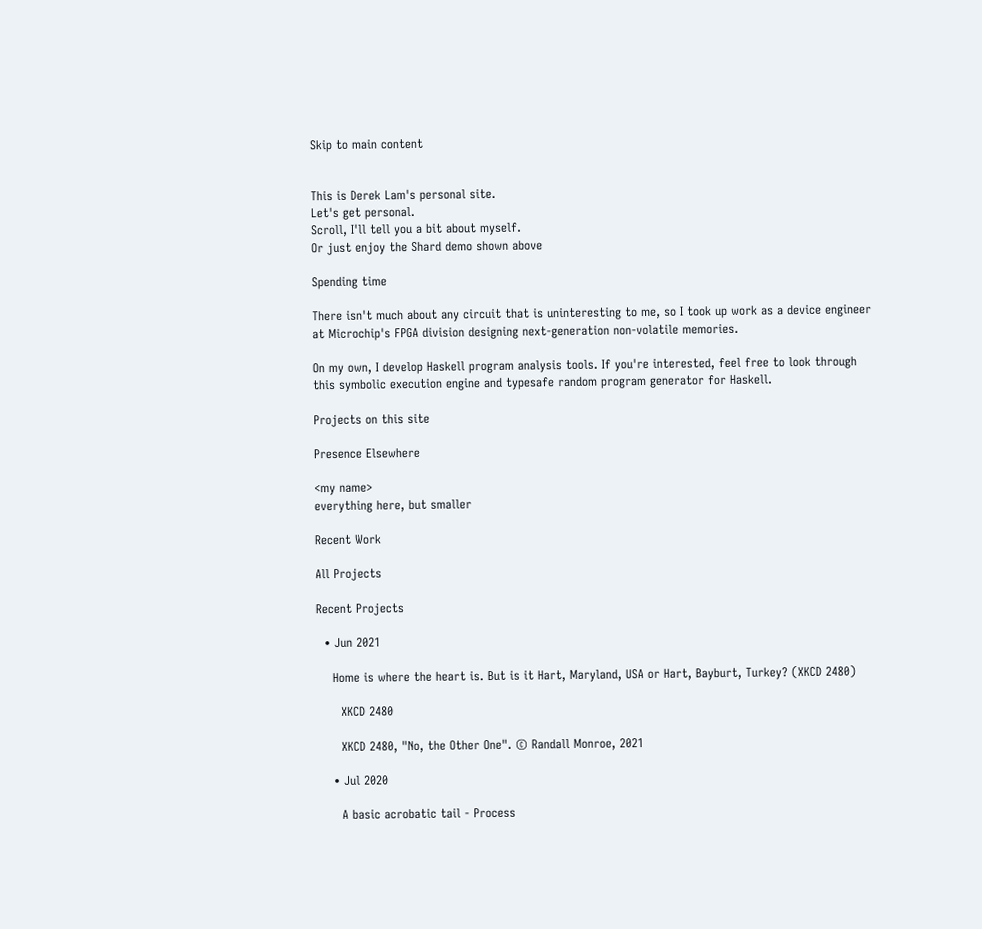Skip to main content


This is Derek Lam's personal site.
Let's get personal.
Scroll, I'll tell you a bit about myself.
Or just enjoy the Shard demo shown above

Spending time

There isn't much about any circuit that is uninteresting to me, so I took up work as a device engineer at Microchip's FPGA division designing next-generation non-volatile memories.

On my own, I develop Haskell program analysis tools. If you're interested, feel free to look through this symbolic execution engine and typesafe random program generator for Haskell.

Projects on this site

Presence Elsewhere

<my name>
everything here, but smaller

Recent Work

All Projects

Recent Projects

  • Jun 2021

    Home is where the heart is. But is it Hart, Maryland, USA or Hart, Bayburt, Turkey? (XKCD 2480)

      XKCD 2480

      XKCD 2480, "No, the Other One". © Randall Monroe, 2021

    • Jul 2020

      A basic acrobatic tail - Process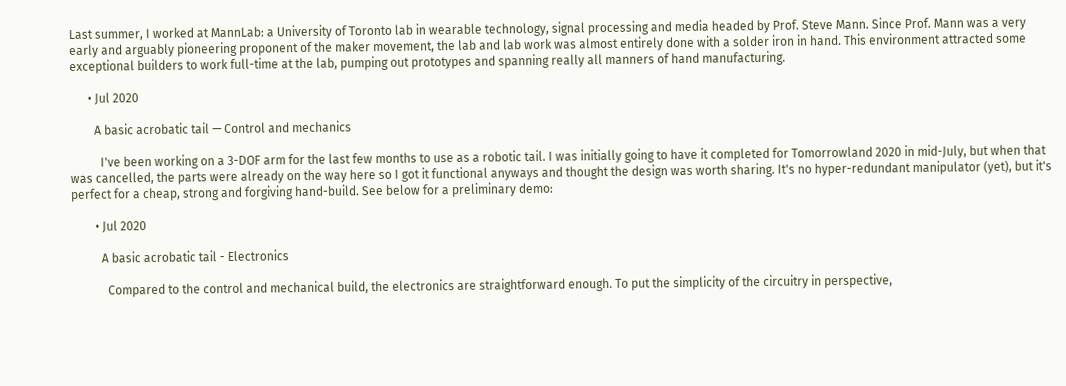Last summer, I worked at MannLab: a University of Toronto lab in wearable technology, signal processing and media headed by Prof. Steve Mann. Since Prof. Mann was a very early and arguably pioneering proponent of the maker movement, the lab and lab work was almost entirely done with a solder iron in hand. This environment attracted some exceptional builders to work full-time at the lab, pumping out prototypes and spanning really all manners of hand manufacturing.

      • Jul 2020

        A basic acrobatic tail — Control and mechanics

          I've been working on a 3-DOF arm for the last few months to use as a robotic tail. I was initially going to have it completed for Tomorrowland 2020 in mid-July, but when that was cancelled, the parts were already on the way here so I got it functional anyways and thought the design was worth sharing. It's no hyper-redundant manipulator (yet), but it's perfect for a cheap, strong and forgiving hand-build. See below for a preliminary demo:

        • Jul 2020

          A basic acrobatic tail - Electronics

            Compared to the control and mechanical build, the electronics are straightforward enough. To put the simplicity of the circuitry in perspective,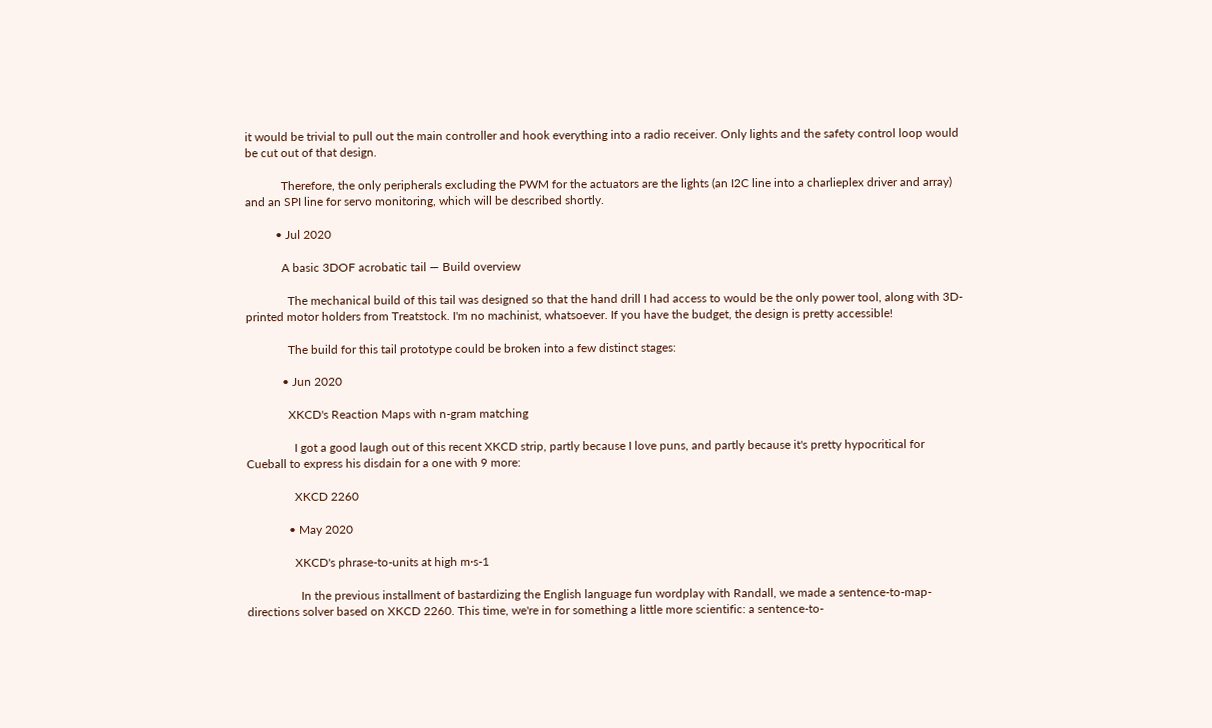it would be trivial to pull out the main controller and hook everything into a radio receiver. Only lights and the safety control loop would be cut out of that design.

            Therefore, the only peripherals excluding the PWM for the actuators are the lights (an I2C line into a charlieplex driver and array) and an SPI line for servo monitoring, which will be described shortly.

          • Jul 2020

            A basic 3DOF acrobatic tail — Build overview

              The mechanical build of this tail was designed so that the hand drill I had access to would be the only power tool, along with 3D-printed motor holders from Treatstock. I'm no machinist, whatsoever. If you have the budget, the design is pretty accessible!

              The build for this tail prototype could be broken into a few distinct stages:

            • Jun 2020

              XKCD's Reaction Maps with n-gram matching

                I got a good laugh out of this recent XKCD strip, partly because I love puns, and partly because it's pretty hypocritical for Cueball to express his disdain for a one with 9 more:

                XKCD 2260

              • May 2020

                XKCD's phrase-to-units at high m·s-1

                  In the previous installment of bastardizing the English language fun wordplay with Randall, we made a sentence-to-map-directions solver based on XKCD 2260. This time, we're in for something a little more scientific: a sentence-to-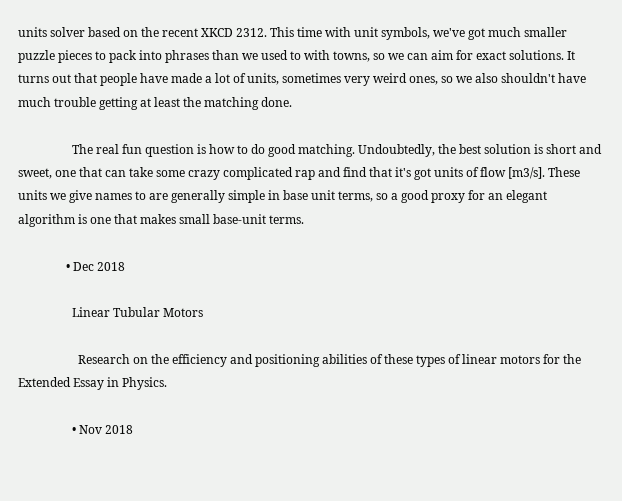units solver based on the recent XKCD 2312. This time with unit symbols, we've got much smaller puzzle pieces to pack into phrases than we used to with towns, so we can aim for exact solutions. It turns out that people have made a lot of units, sometimes very weird ones, so we also shouldn't have much trouble getting at least the matching done.

                  The real fun question is how to do good matching. Undoubtedly, the best solution is short and sweet, one that can take some crazy complicated rap and find that it's got units of flow [m3/s]. These units we give names to are generally simple in base unit terms, so a good proxy for an elegant algorithm is one that makes small base-unit terms.

                • Dec 2018

                  Linear Tubular Motors

                    Research on the efficiency and positioning abilities of these types of linear motors for the Extended Essay in Physics.

                  • Nov 2018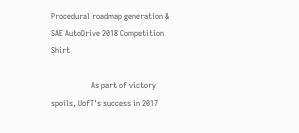Procedural roadmap generation & SAE AutoDrive 2018 Competition Shirt

                    As part of victory spoils, UofT's success in 2017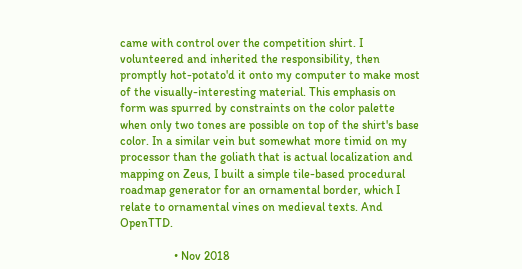came with control over the competition shirt. I volunteered and inherited the responsibility, then promptly hot-potato'd it onto my computer to make most of the visually-interesting material. This emphasis on form was spurred by constraints on the color palette when only two tones are possible on top of the shirt's base color. In a similar vein but somewhat more timid on my processor than the goliath that is actual localization and mapping on Zeus, I built a simple tile-based procedural roadmap generator for an ornamental border, which I relate to ornamental vines on medieval texts. And OpenTTD.

                  • Nov 2018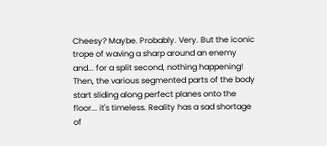Cheesy? Maybe. Probably. Very. But the iconic trope of waving a sharp around an enemy and... for a split second, nothing happening! Then, the various segmented parts of the body start sliding along perfect planes onto the floor... it's timeless. Reality has a sad shortage of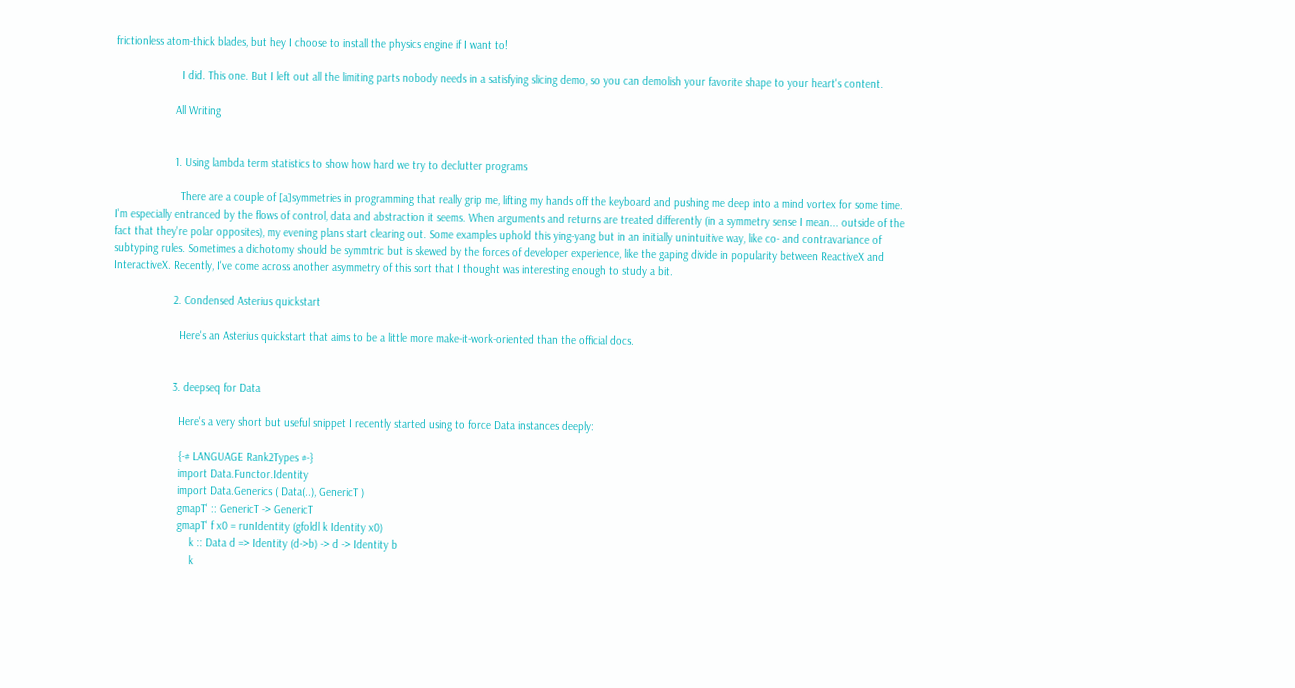frictionless atom-thick blades, but hey I choose to install the physics engine if I want to!

                      I did. This one. But I left out all the limiting parts nobody needs in a satisfying slicing demo, so you can demolish your favorite shape to your heart's content.

                    All Writing


                    1. Using lambda term statistics to show how hard we try to declutter programs

                      There are a couple of [a]symmetries in programming that really grip me, lifting my hands off the keyboard and pushing me deep into a mind vortex for some time. I'm especially entranced by the flows of control, data and abstraction it seems. When arguments and returns are treated differently (in a symmetry sense I mean... outside of the fact that they're polar opposites), my evening plans start clearing out. Some examples uphold this ying-yang but in an initially unintuitive way, like co- and contravariance of subtyping rules. Sometimes a dichotomy should be symmtric but is skewed by the forces of developer experience, like the gaping divide in popularity between ReactiveX and InteractiveX. Recently, I've come across another asymmetry of this sort that I thought was interesting enough to study a bit.

                    2. Condensed Asterius quickstart

                      Here's an Asterius quickstart that aims to be a little more make-it-work-oriented than the official docs.


                    3. deepseq for Data

                      Here's a very short but useful snippet I recently started using to force Data instances deeply:

                      {-# LANGUAGE Rank2Types #-}
                      import Data.Functor.Identity
                      import Data.Generics ( Data(..), GenericT )
                      gmapT' :: GenericT -> GenericT
                      gmapT' f x0 = runIdentity (gfoldl k Identity x0)
                          k :: Data d => Identity (d->b) -> d -> Identity b
                          k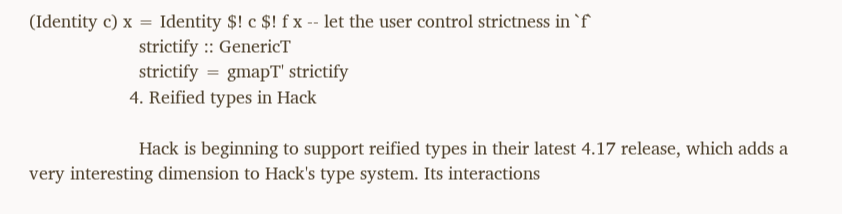(Identity c) x = Identity $! c $! f x -- let the user control strictness in `f`
                      strictify :: GenericT
                      strictify = gmapT' strictify
                    4. Reified types in Hack

                      Hack is beginning to support reified types in their latest 4.17 release, which adds a very interesting dimension to Hack's type system. Its interactions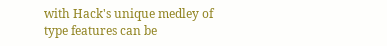with Hack's unique medley of type features can be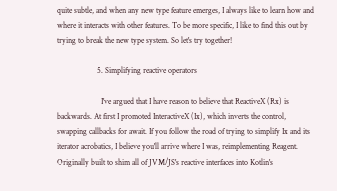quite subtle, and when any new type feature emerges, I always like to learn how and where it interacts with other features. To be more specific, I like to find this out by trying to break the new type system. So let's try together!

                    5. Simplifying reactive operators

                      I've argued that I have reason to believe that ReactiveX (Rx) is backwards. At first I promoted InteractiveX (Ix), which inverts the control, swapping callbacks for await. If you follow the road of trying to simplify Ix and its iterator acrobatics, I believe you'll arrive where I was, reimplementing Reagent. Originally built to shim all of JVM/JS's reactive interfaces into Kotlin's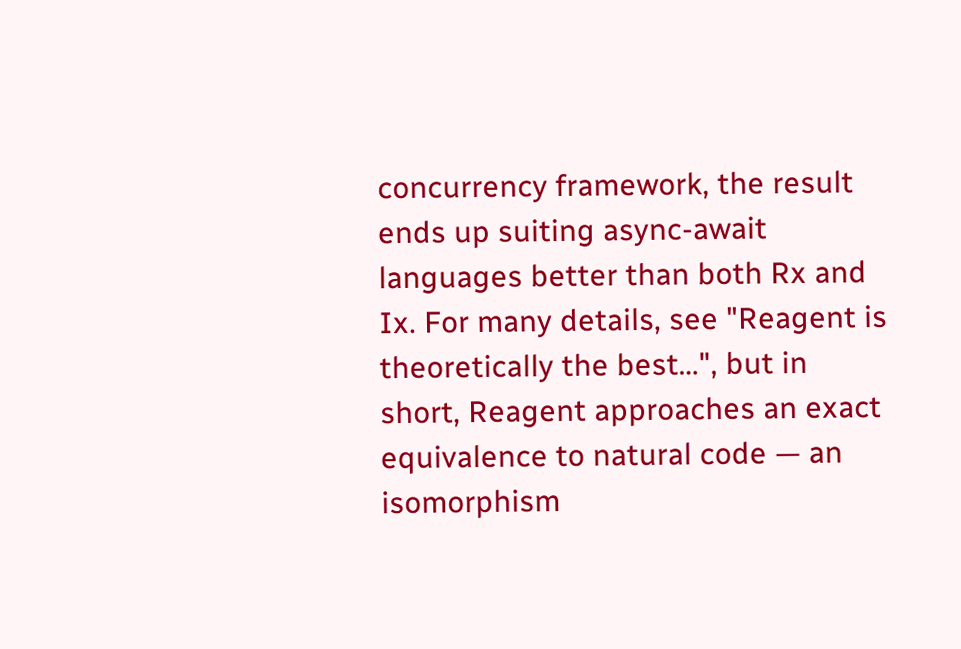concurrency framework, the result ends up suiting async-await languages better than both Rx and Ix. For many details, see "Reagent is theoretically the best…", but in short, Reagent approaches an exact equivalence to natural code — an isomorphism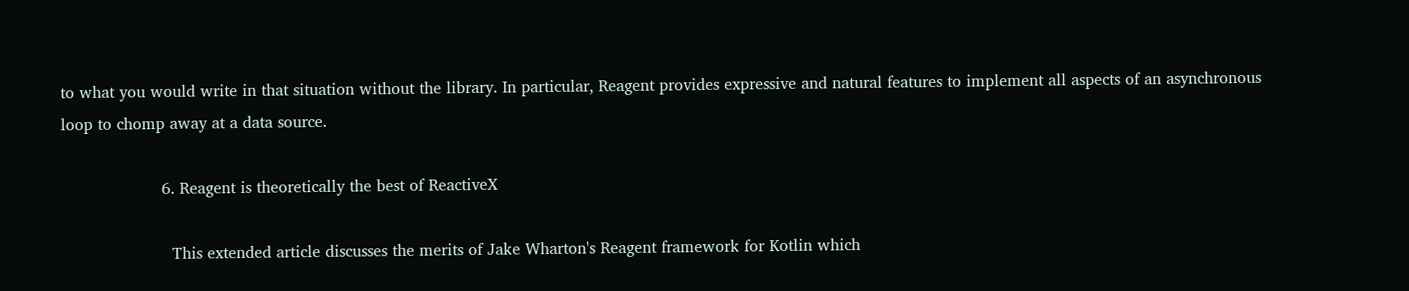to what you would write in that situation without the library. In particular, Reagent provides expressive and natural features to implement all aspects of an asynchronous loop to chomp away at a data source.

                    6. Reagent is theoretically the best of ReactiveX

                      This extended article discusses the merits of Jake Wharton's Reagent framework for Kotlin which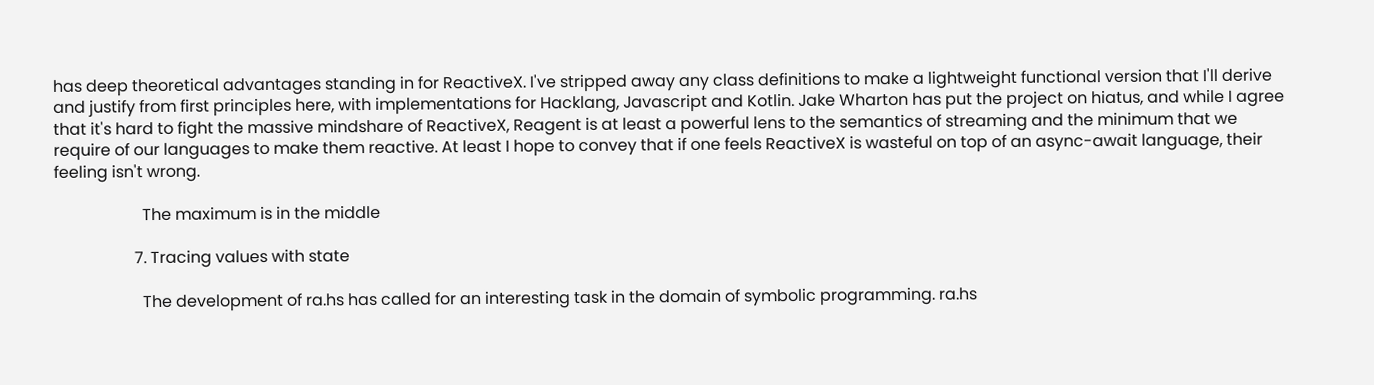has deep theoretical advantages standing in for ReactiveX. I've stripped away any class definitions to make a lightweight functional version that I'll derive and justify from first principles here, with implementations for Hacklang, Javascript and Kotlin. Jake Wharton has put the project on hiatus, and while I agree that it's hard to fight the massive mindshare of ReactiveX, Reagent is at least a powerful lens to the semantics of streaming and the minimum that we require of our languages to make them reactive. At least I hope to convey that if one feels ReactiveX is wasteful on top of an async-await language, their feeling isn't wrong.

                      The maximum is in the middle

                    7. Tracing values with state

                      The development of ra.hs has called for an interesting task in the domain of symbolic programming. ra.hs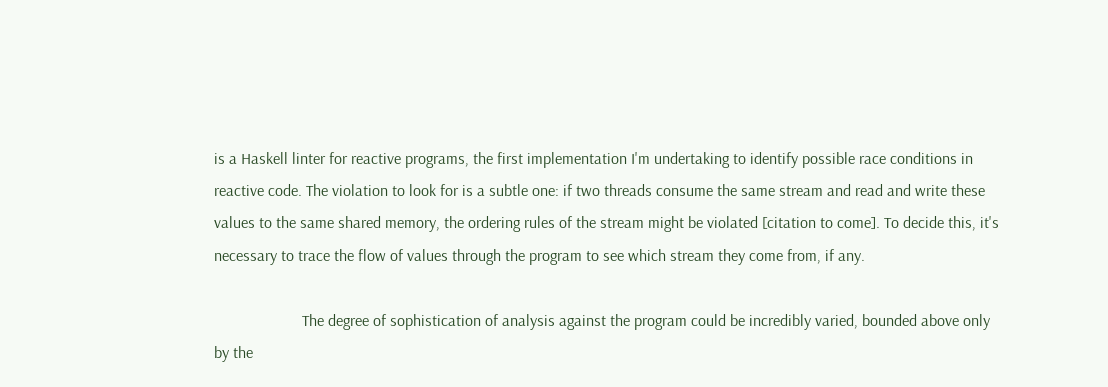is a Haskell linter for reactive programs, the first implementation I'm undertaking to identify possible race conditions in reactive code. The violation to look for is a subtle one: if two threads consume the same stream and read and write these values to the same shared memory, the ordering rules of the stream might be violated [citation to come]. To decide this, it's necessary to trace the flow of values through the program to see which stream they come from, if any.

                      The degree of sophistication of analysis against the program could be incredibly varied, bounded above only by the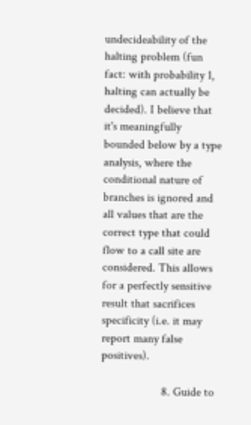undecideability of the halting problem (fun fact: with probability 1, halting can actually be decided). I believe that it's meaningfully bounded below by a type analysis, where the conditional nature of branches is ignored and all values that are the correct type that could flow to a call site are considered. This allows for a perfectly sensitive result that sacrifices specificity (i.e. it may report many false positives).

                    8. Guide to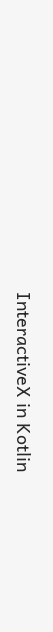InteractiveX in Kotlin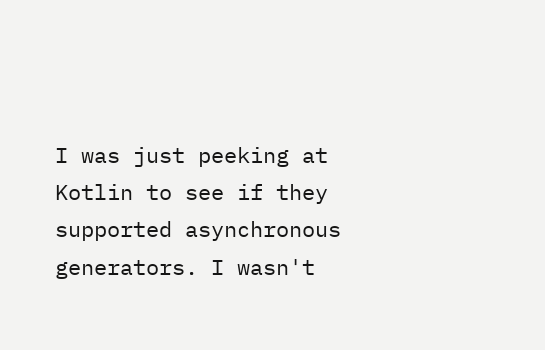I was just peeking at Kotlin to see if they supported asynchronous generators. I wasn't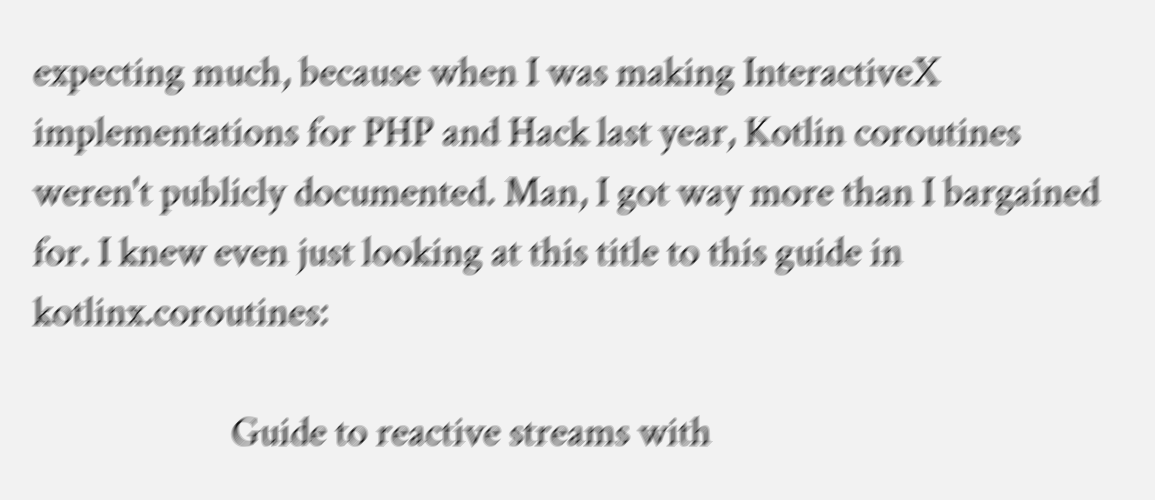expecting much, because when I was making InteractiveX implementations for PHP and Hack last year, Kotlin coroutines weren't publicly documented. Man, I got way more than I bargained for. I knew even just looking at this title to this guide in kotlinx.coroutines:

                      Guide to reactive streams with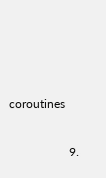coroutines

                    9.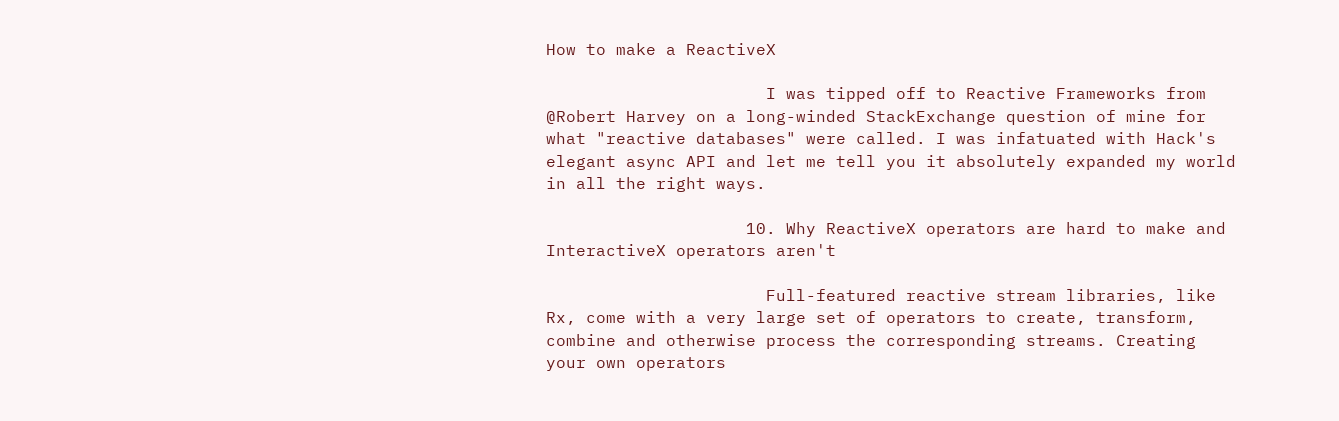How to make a ReactiveX

                      I was tipped off to Reactive Frameworks from @Robert Harvey on a long-winded StackExchange question of mine for what "reactive databases" were called. I was infatuated with Hack's elegant async API and let me tell you it absolutely expanded my world in all the right ways.

                    10. Why ReactiveX operators are hard to make and InteractiveX operators aren't

                      Full-featured reactive stream libraries, like Rx, come with a very large set of operators to create, transform, combine and otherwise process the corresponding streams. Creating your own operators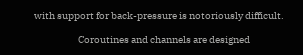with support for back-pressure is notoriously difficult.

                      Coroutines and channels are designed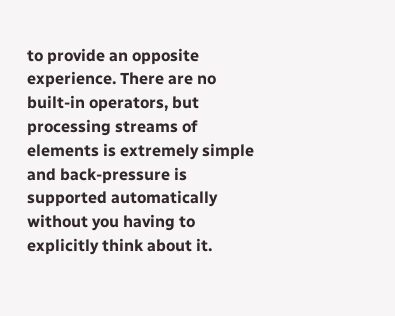to provide an opposite experience. There are no built-in operators, but processing streams of elements is extremely simple and back-pressure is supported automatically without you having to explicitly think about it.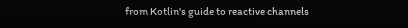from Kotlin's guide to reactive channels